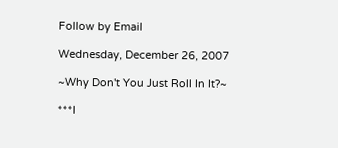Follow by Email

Wednesday, December 26, 2007

~Why Don't You Just Roll In It?~

***I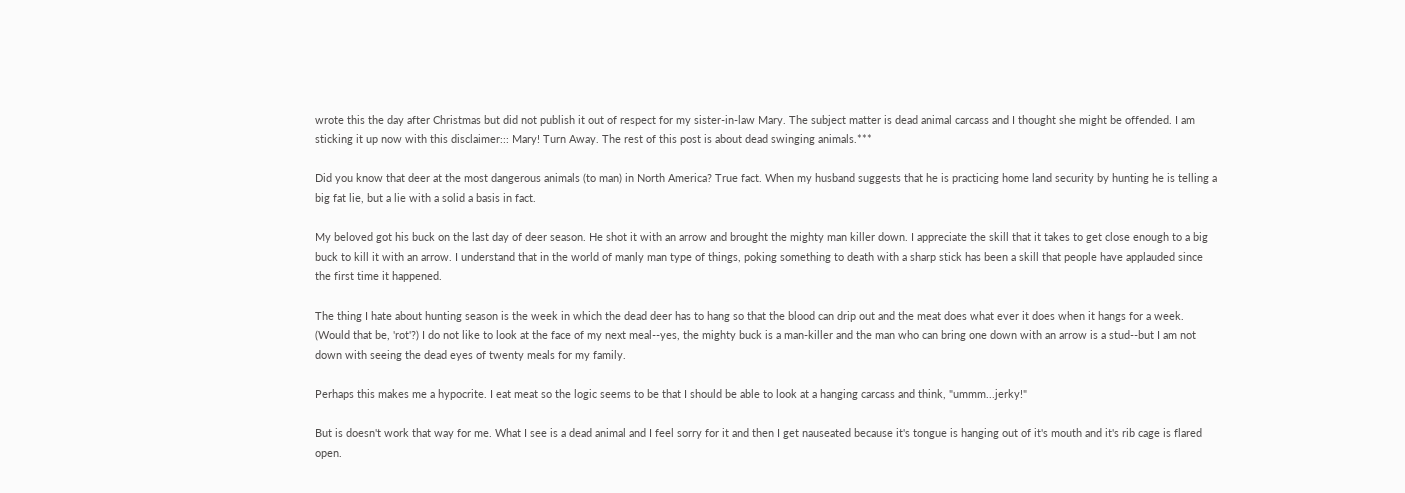wrote this the day after Christmas but did not publish it out of respect for my sister-in-law Mary. The subject matter is dead animal carcass and I thought she might be offended. I am sticking it up now with this disclaimer::: Mary! Turn Away. The rest of this post is about dead swinging animals.***

Did you know that deer at the most dangerous animals (to man) in North America? True fact. When my husband suggests that he is practicing home land security by hunting he is telling a big fat lie, but a lie with a solid a basis in fact.

My beloved got his buck on the last day of deer season. He shot it with an arrow and brought the mighty man killer down. I appreciate the skill that it takes to get close enough to a big buck to kill it with an arrow. I understand that in the world of manly man type of things, poking something to death with a sharp stick has been a skill that people have applauded since the first time it happened.

The thing I hate about hunting season is the week in which the dead deer has to hang so that the blood can drip out and the meat does what ever it does when it hangs for a week. (Would that be, 'rot'?) I do not like to look at the face of my next meal--yes, the mighty buck is a man-killer and the man who can bring one down with an arrow is a stud--but I am not down with seeing the dead eyes of twenty meals for my family.

Perhaps this makes me a hypocrite. I eat meat so the logic seems to be that I should be able to look at a hanging carcass and think, "ummm...jerky!"

But is doesn't work that way for me. What I see is a dead animal and I feel sorry for it and then I get nauseated because it's tongue is hanging out of it's mouth and it's rib cage is flared open.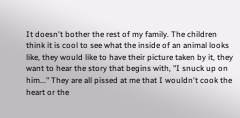It doesn't bother the rest of my family. The children think it is cool to see what the inside of an animal looks like, they would like to have their picture taken by it, they want to hear the story that begins with, "I snuck up on him..." They are all pissed at me that I wouldn't cook the heart or the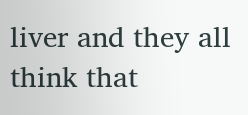liver and they all think that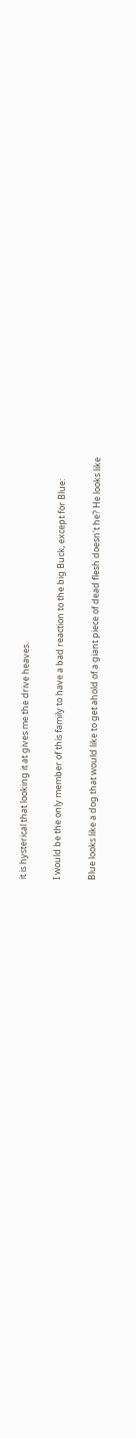it is hysterical that looking it at gives me the drive heaves.

I would be the only member of this family to have a bad reaction to the big Buck, except for Blue:

Blue looks like a dog that would like to get ahold of a giant piece of dead flesh doesn't he? He looks like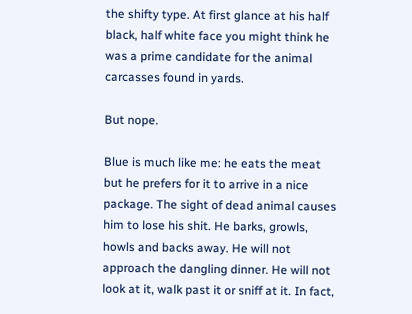the shifty type. At first glance at his half black, half white face you might think he was a prime candidate for the animal carcasses found in yards.

But nope.

Blue is much like me: he eats the meat but he prefers for it to arrive in a nice package. The sight of dead animal causes him to lose his shit. He barks, growls, howls and backs away. He will not approach the dangling dinner. He will not look at it, walk past it or sniff at it. In fact,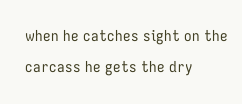when he catches sight on the carcass he gets the dry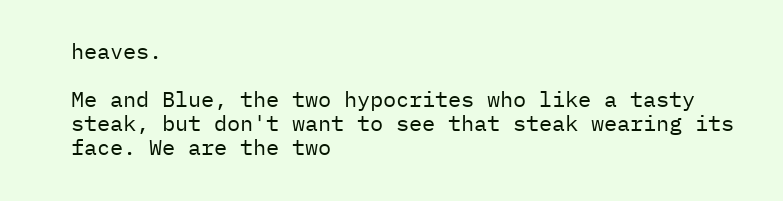heaves.

Me and Blue, the two hypocrites who like a tasty steak, but don't want to see that steak wearing its face. We are the two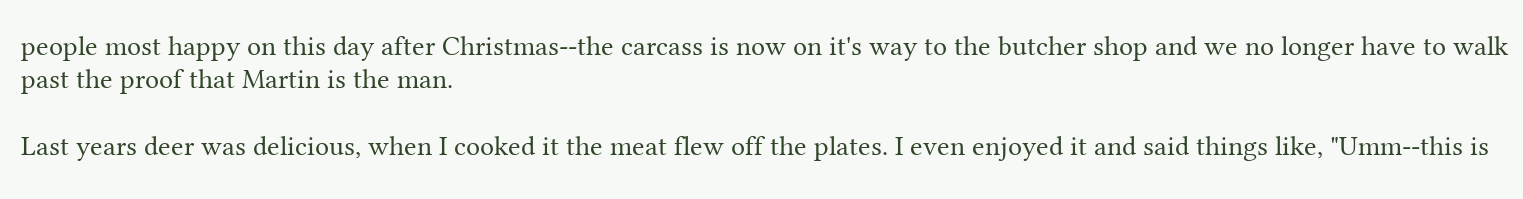people most happy on this day after Christmas--the carcass is now on it's way to the butcher shop and we no longer have to walk past the proof that Martin is the man.

Last years deer was delicious, when I cooked it the meat flew off the plates. I even enjoyed it and said things like, "Umm--this is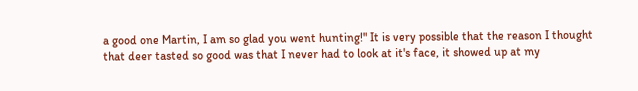a good one Martin, I am so glad you went hunting!" It is very possible that the reason I thought that deer tasted so good was that I never had to look at it's face, it showed up at my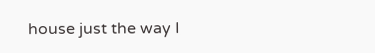house just the way I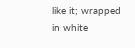like it; wrapped in white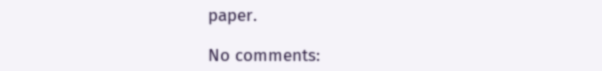paper.

No comments: